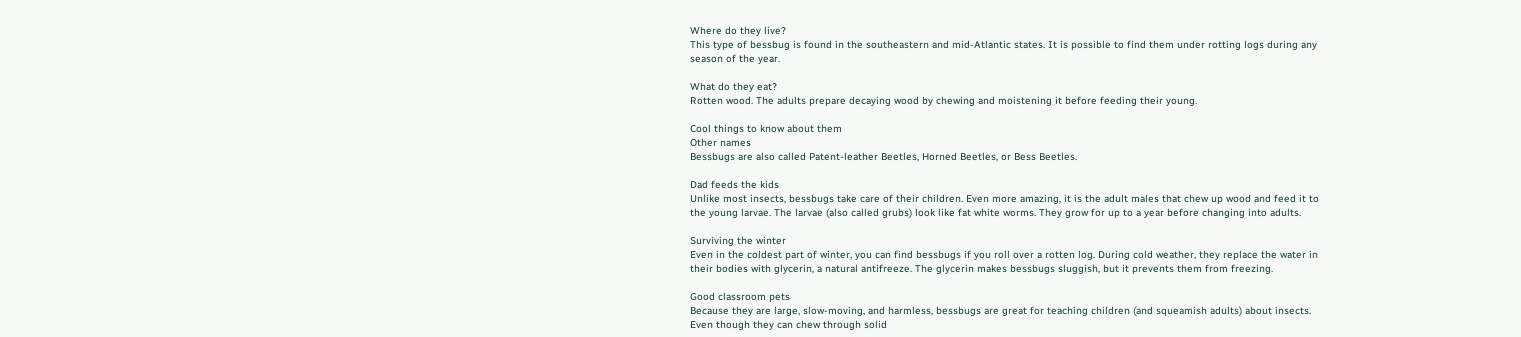Where do they live?
This type of bessbug is found in the southeastern and mid-Atlantic states. It is possible to find them under rotting logs during any season of the year.

What do they eat?
Rotten wood. The adults prepare decaying wood by chewing and moistening it before feeding their young.

Cool things to know about them
Other names
Bessbugs are also called Patent-leather Beetles, Horned Beetles, or Bess Beetles.

Dad feeds the kids
Unlike most insects, bessbugs take care of their children. Even more amazing, it is the adult males that chew up wood and feed it to the young larvae. The larvae (also called grubs) look like fat white worms. They grow for up to a year before changing into adults.

Surviving the winter
Even in the coldest part of winter, you can find bessbugs if you roll over a rotten log. During cold weather, they replace the water in their bodies with glycerin, a natural antifreeze. The glycerin makes bessbugs sluggish, but it prevents them from freezing.

Good classroom pets
Because they are large, slow-moving, and harmless, bessbugs are great for teaching children (and squeamish adults) about insects. Even though they can chew through solid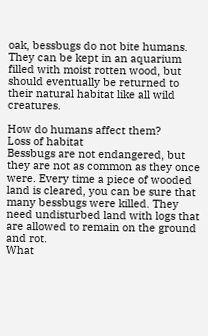oak, bessbugs do not bite humans. They can be kept in an aquarium filled with moist rotten wood, but should eventually be returned to their natural habitat like all wild creatures.

How do humans affect them?
Loss of habitat
Bessbugs are not endangered, but they are not as common as they once were. Every time a piece of wooded land is cleared, you can be sure that many bessbugs were killed. They need undisturbed land with logs that are allowed to remain on the ground and rot.
What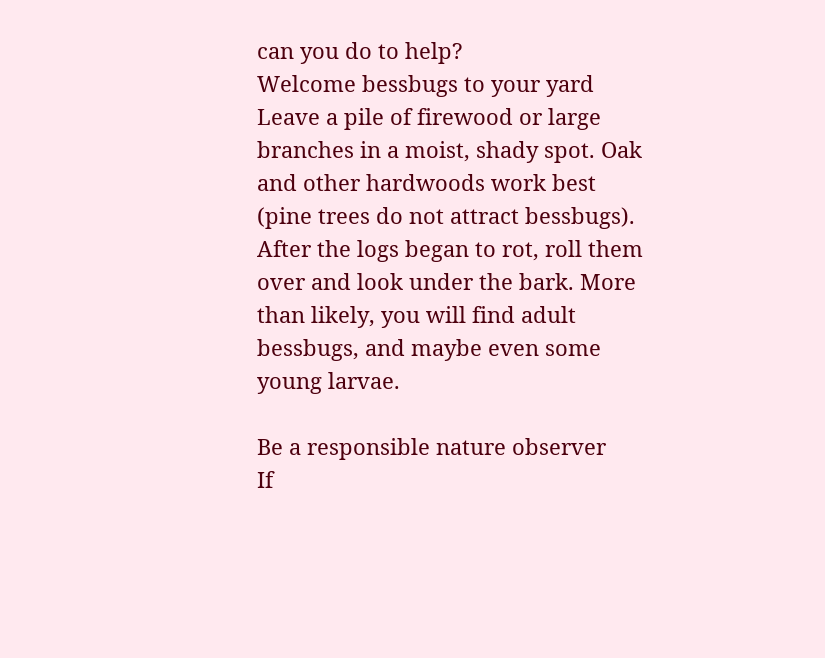can you do to help?
Welcome bessbugs to your yard
Leave a pile of firewood or large branches in a moist, shady spot. Oak and other hardwoods work best (pine trees do not attract bessbugs). After the logs began to rot, roll them over and look under the bark. More than likely, you will find adult bessbugs, and maybe even some young larvae.

Be a responsible nature observer
If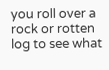you roll over a rock or rotten log to see what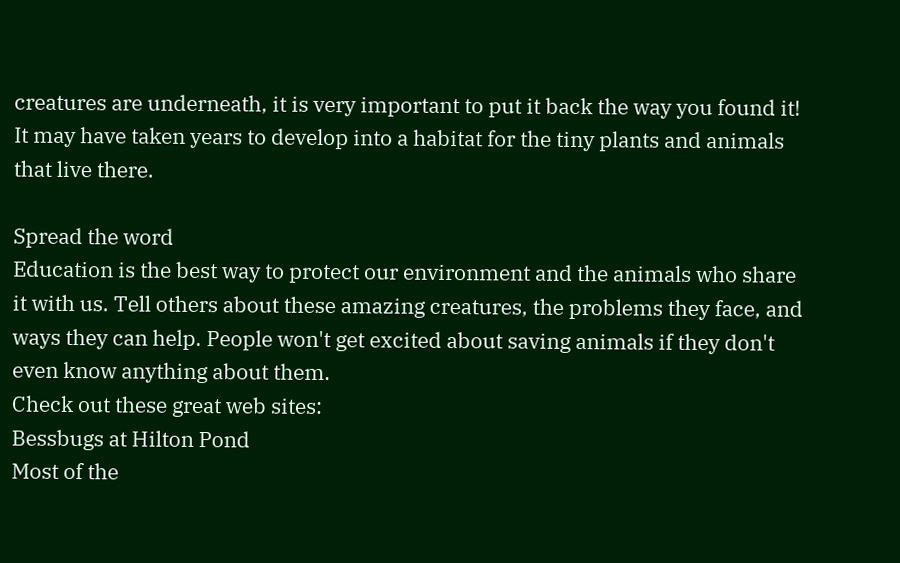creatures are underneath, it is very important to put it back the way you found it! It may have taken years to develop into a habitat for the tiny plants and animals that live there.

Spread the word
Education is the best way to protect our environment and the animals who share it with us. Tell others about these amazing creatures, the problems they face, and ways they can help. People won't get excited about saving animals if they don't even know anything about them.
Check out these great web sites:
Bessbugs at Hilton Pond
Most of the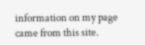information on my page came from this site.